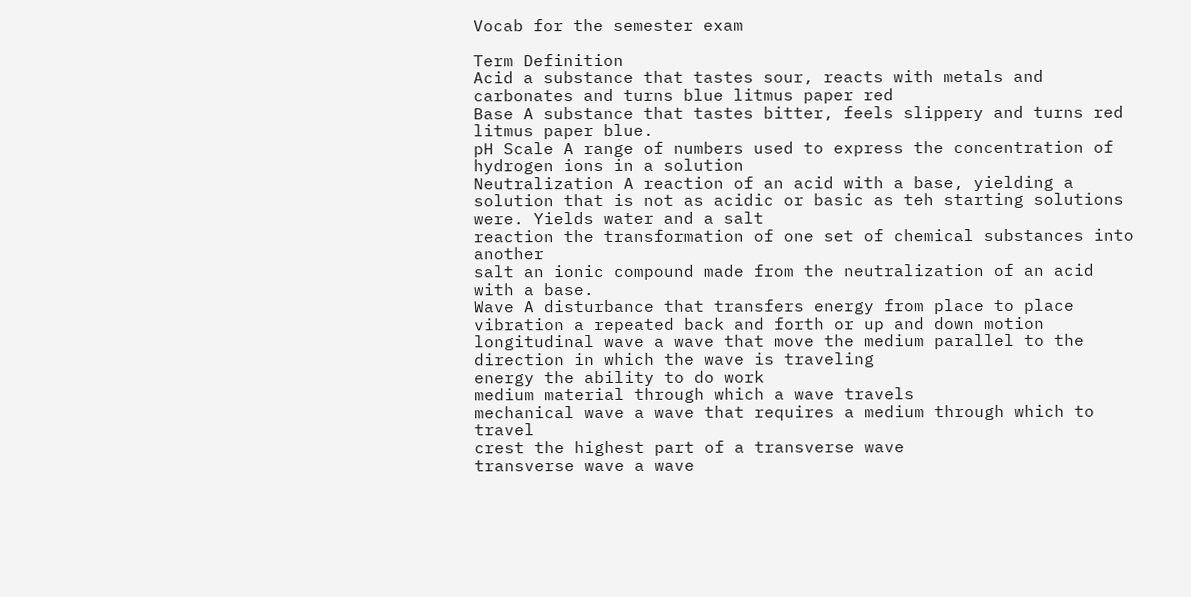Vocab for the semester exam

Term Definition
Acid a substance that tastes sour, reacts with metals and carbonates and turns blue litmus paper red
Base A substance that tastes bitter, feels slippery and turns red litmus paper blue.
pH Scale A range of numbers used to express the concentration of hydrogen ions in a solution
Neutralization A reaction of an acid with a base, yielding a solution that is not as acidic or basic as teh starting solutions were. Yields water and a salt
reaction the transformation of one set of chemical substances into another
salt an ionic compound made from the neutralization of an acid with a base.
Wave A disturbance that transfers energy from place to place
vibration a repeated back and forth or up and down motion
longitudinal wave a wave that move the medium parallel to the direction in which the wave is traveling
energy the ability to do work
medium material through which a wave travels
mechanical wave a wave that requires a medium through which to travel
crest the highest part of a transverse wave
transverse wave a wave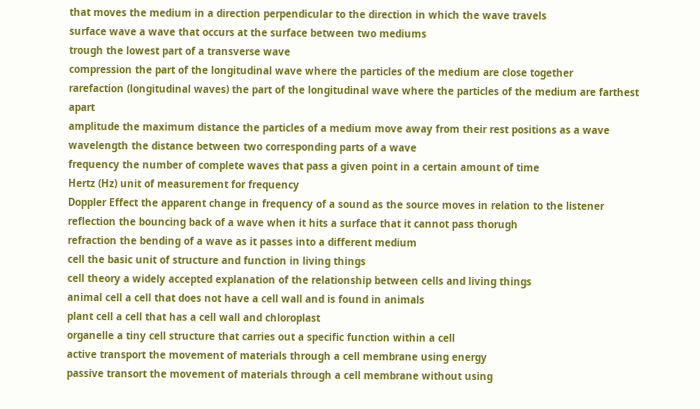that moves the medium in a direction perpendicular to the direction in which the wave travels
surface wave a wave that occurs at the surface between two mediums
trough the lowest part of a transverse wave
compression the part of the longitudinal wave where the particles of the medium are close together
rarefaction (longitudinal waves) the part of the longitudinal wave where the particles of the medium are farthest apart
amplitude the maximum distance the particles of a medium move away from their rest positions as a wave
wavelength the distance between two corresponding parts of a wave
frequency the number of complete waves that pass a given point in a certain amount of time
Hertz (Hz) unit of measurement for frequency
Doppler Effect the apparent change in frequency of a sound as the source moves in relation to the listener
reflection the bouncing back of a wave when it hits a surface that it cannot pass thorugh
refraction the bending of a wave as it passes into a different medium
cell the basic unit of structure and function in living things
cell theory a widely accepted explanation of the relationship between cells and living things
animal cell a cell that does not have a cell wall and is found in animals
plant cell a cell that has a cell wall and chloroplast
organelle a tiny cell structure that carries out a specific function within a cell
active transport the movement of materials through a cell membrane using energy
passive transort the movement of materials through a cell membrane without using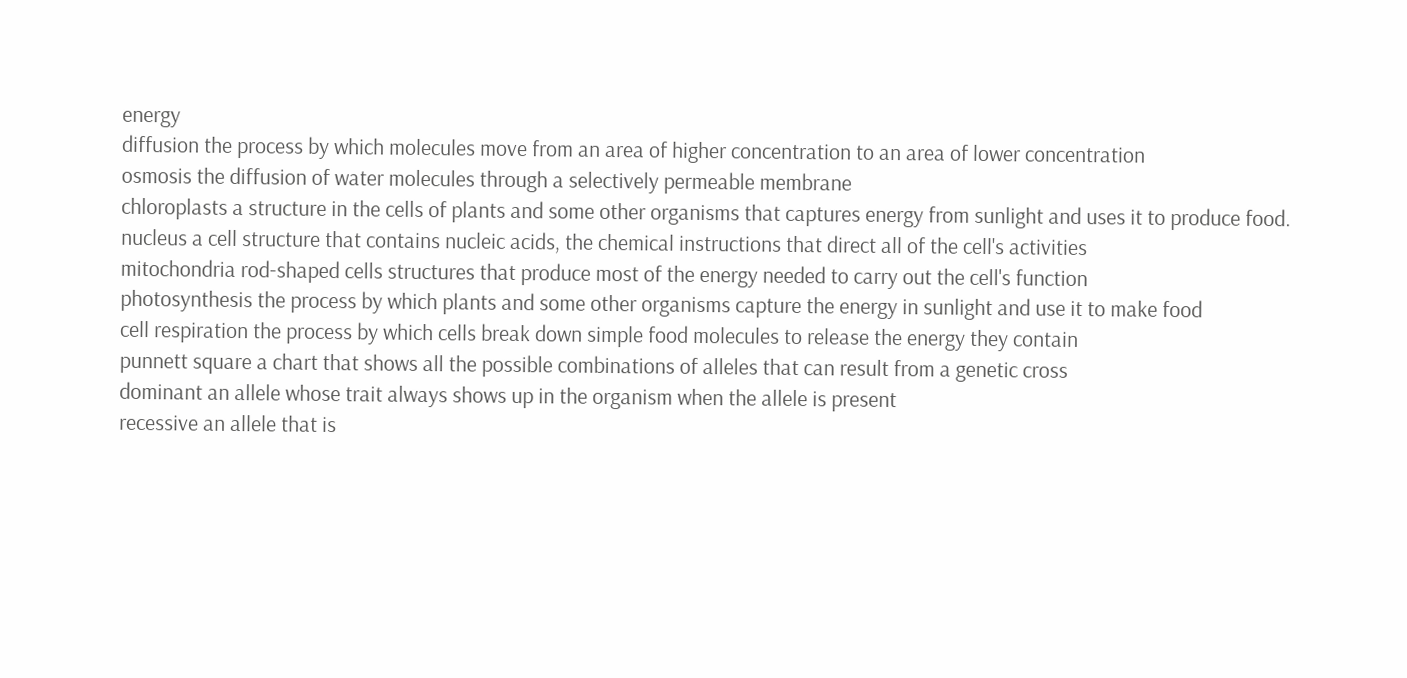energy
diffusion the process by which molecules move from an area of higher concentration to an area of lower concentration
osmosis the diffusion of water molecules through a selectively permeable membrane
chloroplasts a structure in the cells of plants and some other organisms that captures energy from sunlight and uses it to produce food.
nucleus a cell structure that contains nucleic acids, the chemical instructions that direct all of the cell's activities
mitochondria rod-shaped cells structures that produce most of the energy needed to carry out the cell's function
photosynthesis the process by which plants and some other organisms capture the energy in sunlight and use it to make food
cell respiration the process by which cells break down simple food molecules to release the energy they contain
punnett square a chart that shows all the possible combinations of alleles that can result from a genetic cross
dominant an allele whose trait always shows up in the organism when the allele is present
recessive an allele that is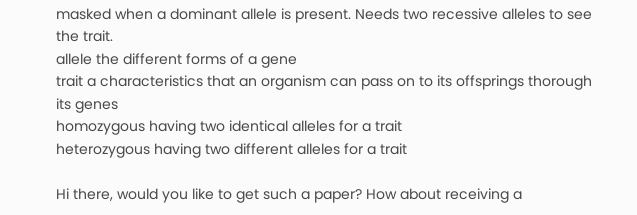masked when a dominant allele is present. Needs two recessive alleles to see the trait.
allele the different forms of a gene
trait a characteristics that an organism can pass on to its offsprings thorough its genes
homozygous having two identical alleles for a trait
heterozygous having two different alleles for a trait

Hi there, would you like to get such a paper? How about receiving a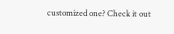customized one? Check it out